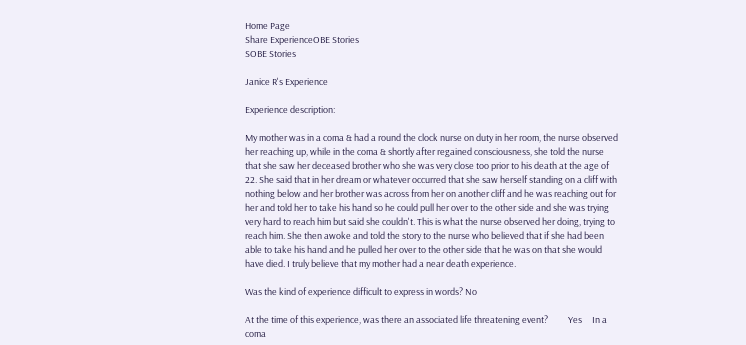Home Page
Share ExperienceOBE Stories
SOBE Stories

Janice R's Experience

Experience description:

My mother was in a coma & had a round the clock nurse on duty in her room, the nurse observed her reaching up, while in the coma & shortly after regained consciousness, she told the nurse that she saw her deceased brother who she was very close too prior to his death at the age of 22. She said that in her dream or whatever occurred that she saw herself standing on a cliff with nothing below and her brother was across from her on another cliff and he was reaching out for her and told her to take his hand so he could pull her over to the other side and she was trying very hard to reach him but said she couldn't. This is what the nurse observed her doing, trying to reach him. She then awoke and told the story to the nurse who believed that if she had been able to take his hand and he pulled her over to the other side that he was on that she would have died. I truly believe that my mother had a near death experience.

Was the kind of experience difficult to express in words? No

At the time of this experience, was there an associated life threatening event?          Yes     In a coma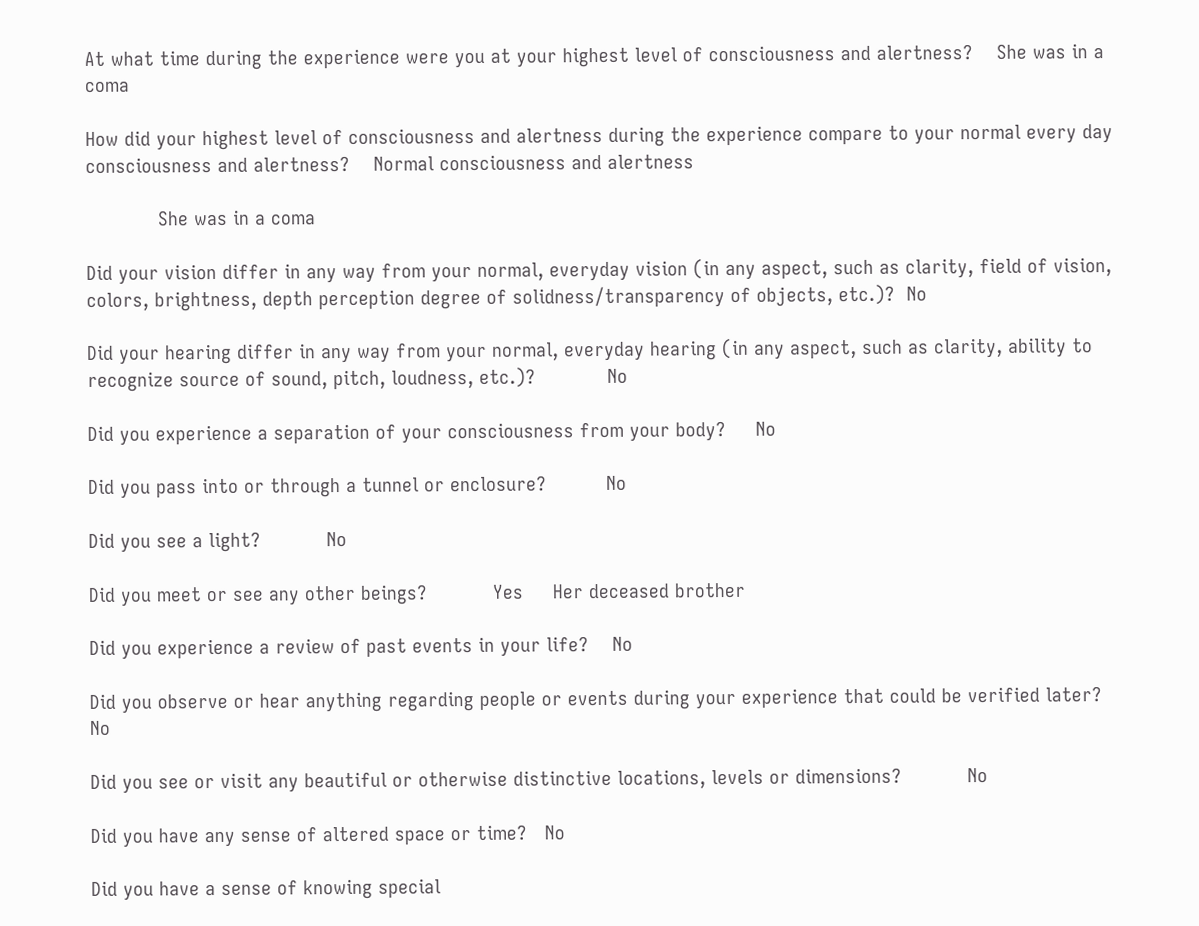At what time during the experience were you at your highest level of consciousness and alertness?    She was in a coma

How did your highest level of consciousness and alertness during the experience compare to your normal every day consciousness and alertness?    Normal consciousness and alertness

            She was in a coma

Did your vision differ in any way from your normal, everyday vision (in any aspect, such as clarity, field of vision, colors, brightness, depth perception degree of solidness/transparency of objects, etc.)?  No

Did your hearing differ in any way from your normal, everyday hearing (in any aspect, such as clarity, ability to recognize source of sound, pitch, loudness, etc.)?            No

Did you experience a separation of your consciousness from your body?     No

Did you pass into or through a tunnel or enclosure?          No

Did you see a light?           No

Did you meet or see any other beings?           Yes     Her deceased brother

Did you experience a review of past events in your life?    No

Did you observe or hear anything regarding people or events during your experience that could be verified later?          No

Did you see or visit any beautiful or otherwise distinctive locations, levels or dimensions?           No

Did you have any sense of altered space or time?   No

Did you have a sense of knowing special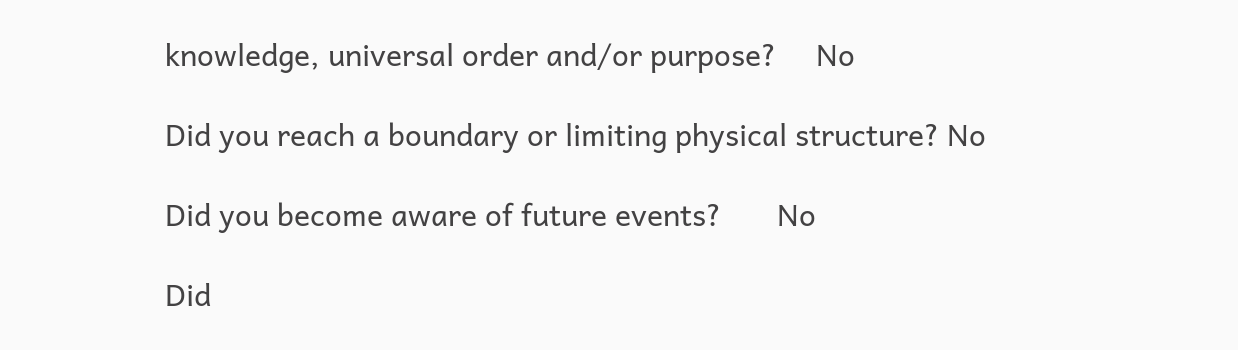knowledge, universal order and/or purpose?     No

Did you reach a boundary or limiting physical structure? No

Did you become aware of future events?       No

Did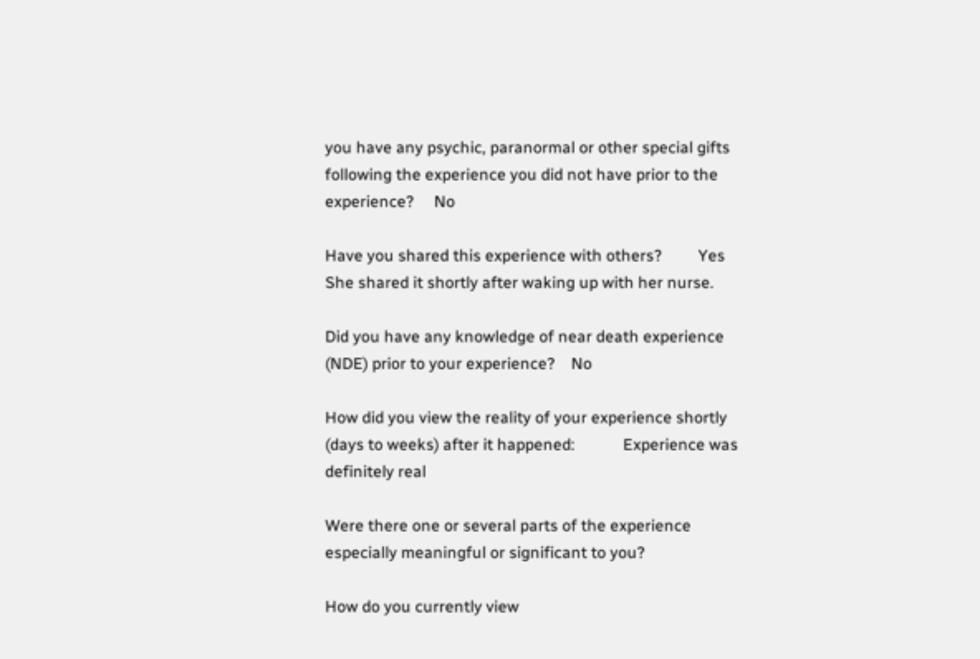you have any psychic, paranormal or other special gifts following the experience you did not have prior to the experience?     No

Have you shared this experience with others?         Yes     She shared it shortly after waking up with her nurse.

Did you have any knowledge of near death experience (NDE) prior to your experience?    No

How did you view the reality of your experience shortly (days to weeks) after it happened:            Experience was definitely real

Were there one or several parts of the experience especially meaningful or significant to you?

How do you currently view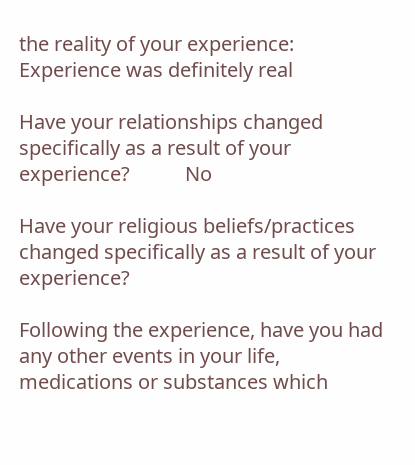the reality of your experience:            Experience was definitely real

Have your relationships changed specifically as a result of your experience?           No

Have your religious beliefs/practices changed specifically as a result of your experience?

Following the experience, have you had any other events in your life, medications or substances which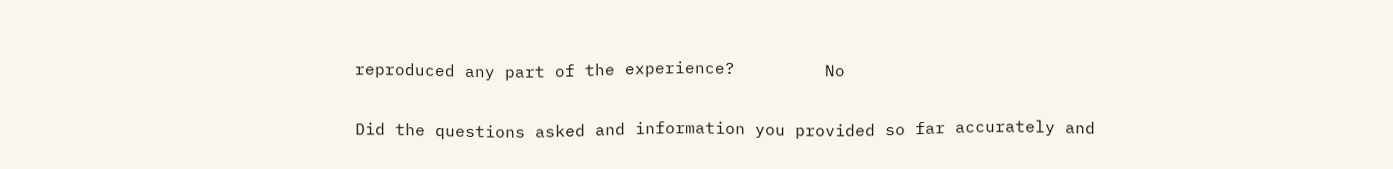reproduced any part of the experience?         No

Did the questions asked and information you provided so far accurately and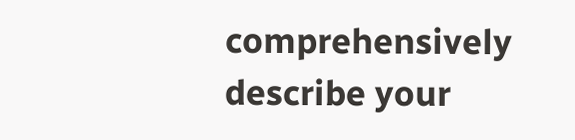comprehensively describe your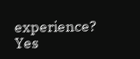experience?         Yes